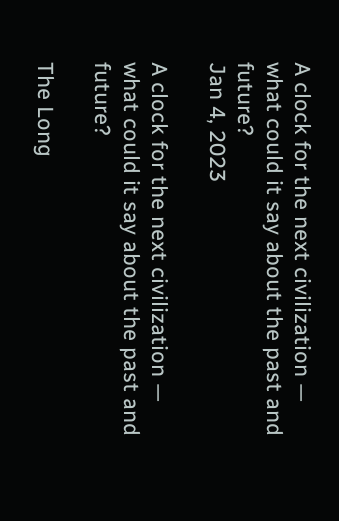A clock for the next civilization — what could it say about the past and future?
Jan 4, 2023

A clock for the next civilization — what could it say about the past and future?

The Long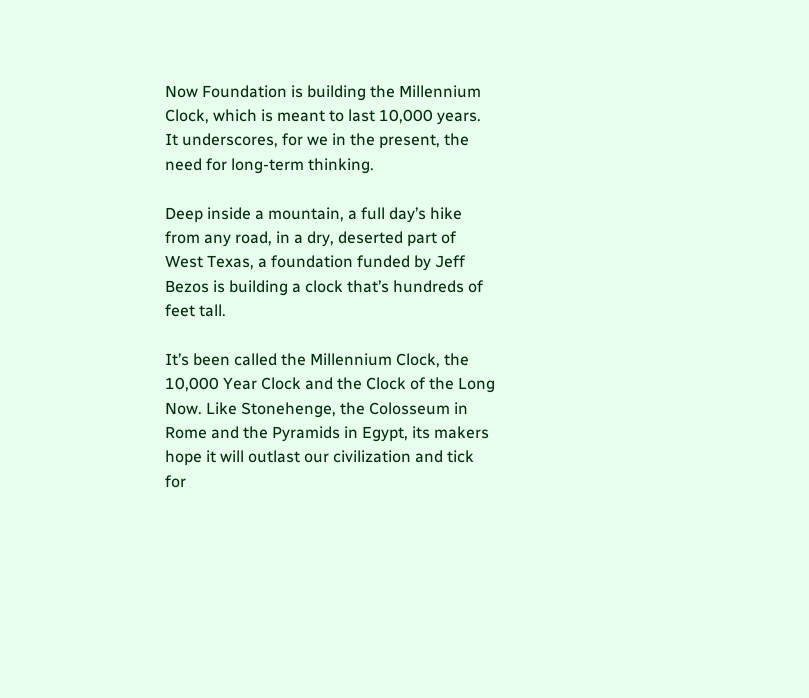Now Foundation is building the Millennium Clock, which is meant to last 10,000 years. It underscores, for we in the present, the need for long-term thinking.

Deep inside a mountain, a full day’s hike from any road, in a dry, deserted part of West Texas, a foundation funded by Jeff Bezos is building a clock that’s hundreds of feet tall.

It’s been called the Millennium Clock, the 10,000 Year Clock and the Clock of the Long Now. Like Stonehenge, the Colosseum in Rome and the Pyramids in Egypt, its makers hope it will outlast our civilization and tick for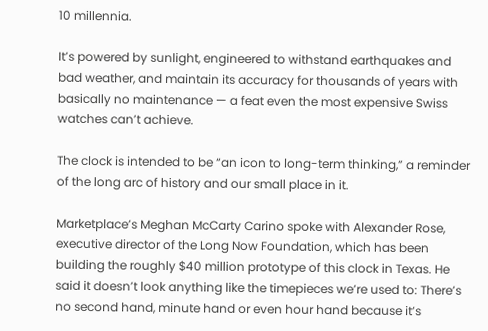10 millennia.

It’s powered by sunlight, engineered to withstand earthquakes and bad weather, and maintain its accuracy for thousands of years with basically no maintenance — a feat even the most expensive Swiss watches can’t achieve.

The clock is intended to be “an icon to long-term thinking,” a reminder of the long arc of history and our small place in it.

Marketplace’s Meghan McCarty Carino spoke with Alexander Rose, executive director of the Long Now Foundation, which has been building the roughly $40 million prototype of this clock in Texas. He said it doesn’t look anything like the timepieces we’re used to: There’s no second hand, minute hand or even hour hand because it’s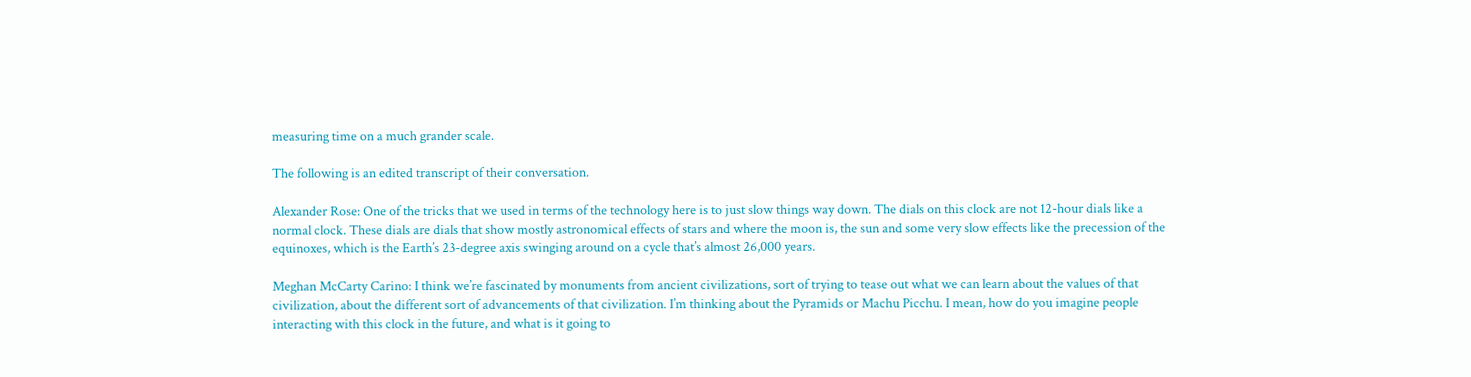measuring time on a much grander scale.

The following is an edited transcript of their conversation.

Alexander Rose: One of the tricks that we used in terms of the technology here is to just slow things way down. The dials on this clock are not 12-hour dials like a normal clock. These dials are dials that show mostly astronomical effects of stars and where the moon is, the sun and some very slow effects like the precession of the equinoxes, which is the Earth’s 23-degree axis swinging around on a cycle that’s almost 26,000 years.

Meghan McCarty Carino: I think we’re fascinated by monuments from ancient civilizations, sort of trying to tease out what we can learn about the values of that civilization, about the different sort of advancements of that civilization. I’m thinking about the Pyramids or Machu Picchu. I mean, how do you imagine people interacting with this clock in the future, and what is it going to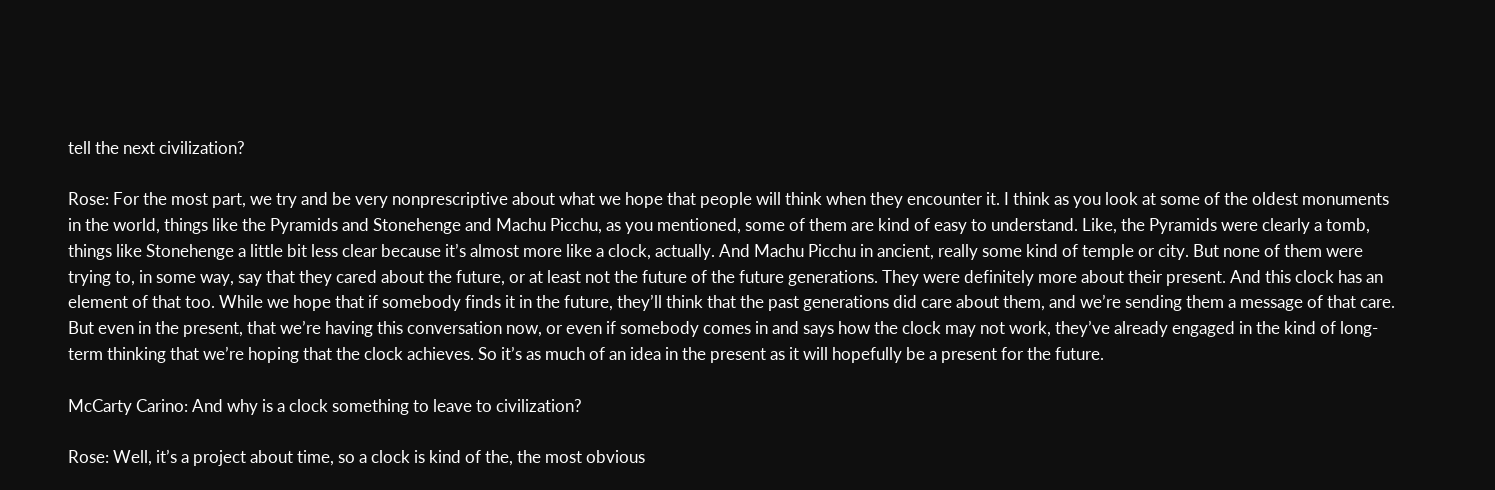tell the next civilization?

Rose: For the most part, we try and be very nonprescriptive about what we hope that people will think when they encounter it. I think as you look at some of the oldest monuments in the world, things like the Pyramids and Stonehenge and Machu Picchu, as you mentioned, some of them are kind of easy to understand. Like, the Pyramids were clearly a tomb, things like Stonehenge a little bit less clear because it’s almost more like a clock, actually. And Machu Picchu in ancient, really some kind of temple or city. But none of them were trying to, in some way, say that they cared about the future, or at least not the future of the future generations. They were definitely more about their present. And this clock has an element of that too. While we hope that if somebody finds it in the future, they’ll think that the past generations did care about them, and we’re sending them a message of that care. But even in the present, that we’re having this conversation now, or even if somebody comes in and says how the clock may not work, they’ve already engaged in the kind of long-term thinking that we’re hoping that the clock achieves. So it’s as much of an idea in the present as it will hopefully be a present for the future.

McCarty Carino: And why is a clock something to leave to civilization?

Rose: Well, it’s a project about time, so a clock is kind of the, the most obvious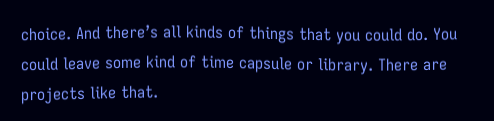choice. And there’s all kinds of things that you could do. You could leave some kind of time capsule or library. There are projects like that.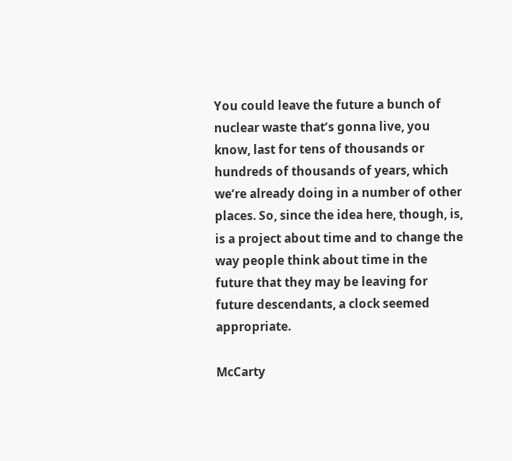You could leave the future a bunch of nuclear waste that’s gonna live, you know, last for tens of thousands or hundreds of thousands of years, which we’re already doing in a number of other places. So, since the idea here, though, is, is a project about time and to change the way people think about time in the future that they may be leaving for future descendants, a clock seemed appropriate.

McCarty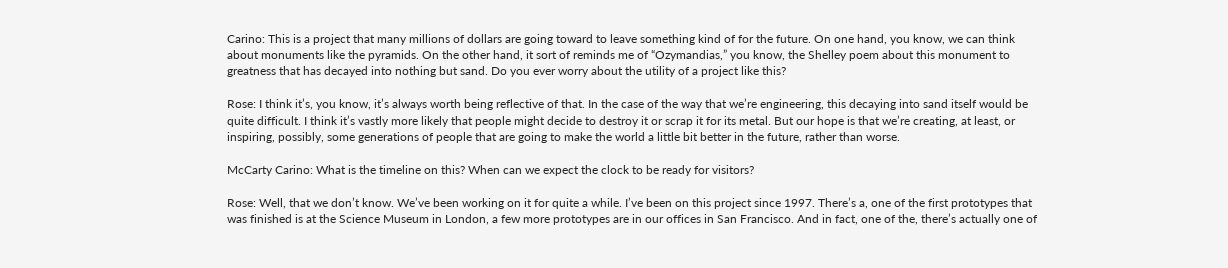Carino: This is a project that many millions of dollars are going toward to leave something kind of for the future. On one hand, you know, we can think about monuments like the pyramids. On the other hand, it sort of reminds me of “Ozymandias,” you know, the Shelley poem about this monument to greatness that has decayed into nothing but sand. Do you ever worry about the utility of a project like this?

Rose: I think it’s, you know, it’s always worth being reflective of that. In the case of the way that we’re engineering, this decaying into sand itself would be quite difficult. I think it’s vastly more likely that people might decide to destroy it or scrap it for its metal. But our hope is that we’re creating, at least, or inspiring, possibly, some generations of people that are going to make the world a little bit better in the future, rather than worse.

McCarty Carino: What is the timeline on this? When can we expect the clock to be ready for visitors?

Rose: Well, that we don’t know. We’ve been working on it for quite a while. I’ve been on this project since 1997. There’s a, one of the first prototypes that was finished is at the Science Museum in London, a few more prototypes are in our offices in San Francisco. And in fact, one of the, there’s actually one of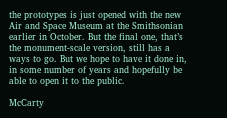the prototypes is just opened with the new Air and Space Museum at the Smithsonian earlier in October. But the final one, that’s the monument-scale version, still has a ways to go. But we hope to have it done in, in some number of years and hopefully be able to open it to the public.

McCarty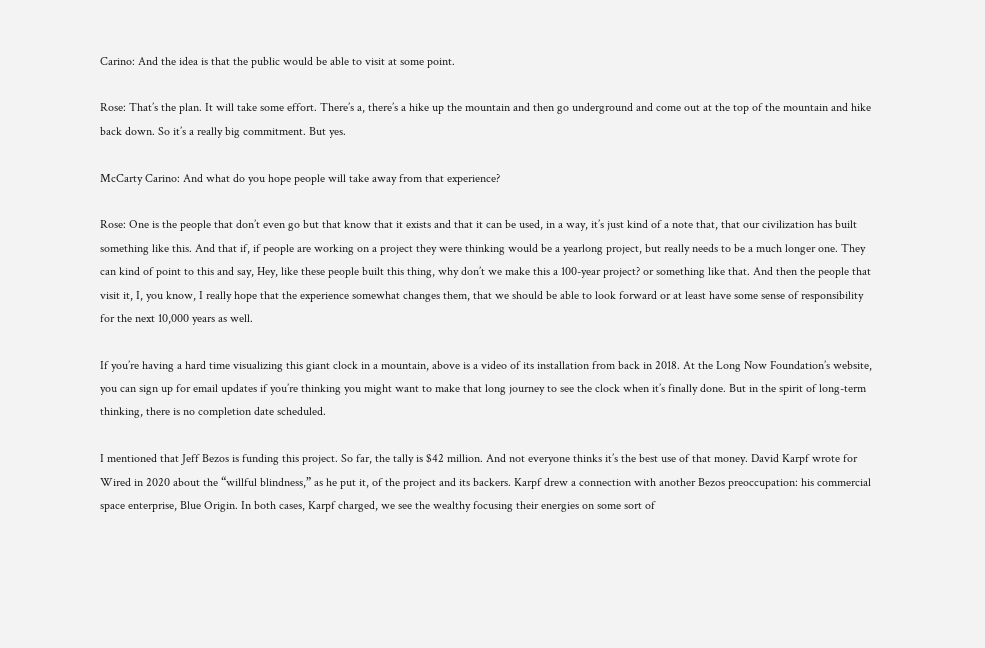Carino: And the idea is that the public would be able to visit at some point.

Rose: That’s the plan. It will take some effort. There’s a, there’s a hike up the mountain and then go underground and come out at the top of the mountain and hike back down. So it’s a really big commitment. But yes.

McCarty Carino: And what do you hope people will take away from that experience?

Rose: One is the people that don’t even go but that know that it exists and that it can be used, in a way, it’s just kind of a note that, that our civilization has built something like this. And that if, if people are working on a project they were thinking would be a yearlong project, but really needs to be a much longer one. They can kind of point to this and say, Hey, like these people built this thing, why don’t we make this a 100-year project? or something like that. And then the people that visit it, I, you know, I really hope that the experience somewhat changes them, that we should be able to look forward or at least have some sense of responsibility for the next 10,000 years as well.

If you’re having a hard time visualizing this giant clock in a mountain, above is a video of its installation from back in 2018. At the Long Now Foundation’s website, you can sign up for email updates if you’re thinking you might want to make that long journey to see the clock when it’s finally done. But in the spirit of long-term thinking, there is no completion date scheduled.

I mentioned that Jeff Bezos is funding this project. So far, the tally is $42 million. And not everyone thinks it’s the best use of that money. David Karpf wrote for Wired in 2020 about the “willful blindness,” as he put it, of the project and its backers. Karpf drew a connection with another Bezos preoccupation: his commercial space enterprise, Blue Origin. In both cases, Karpf charged, we see the wealthy focusing their energies on some sort of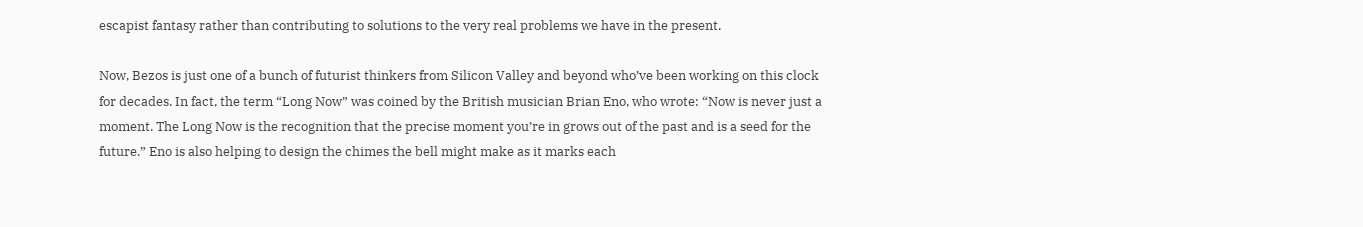escapist fantasy rather than contributing to solutions to the very real problems we have in the present.

Now, Bezos is just one of a bunch of futurist thinkers from Silicon Valley and beyond who’ve been working on this clock for decades. In fact, the term “Long Now” was coined by the British musician Brian Eno, who wrote: “Now is never just a moment. The Long Now is the recognition that the precise moment you’re in grows out of the past and is a seed for the future.” Eno is also helping to design the chimes the bell might make as it marks each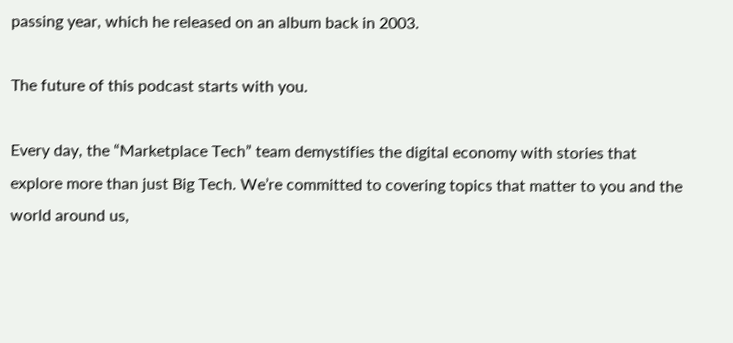passing year, which he released on an album back in 2003.

The future of this podcast starts with you.

Every day, the “Marketplace Tech” team demystifies the digital economy with stories that explore more than just Big Tech. We’re committed to covering topics that matter to you and the world around us,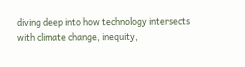diving deep into how technology intersects with climate change, inequity,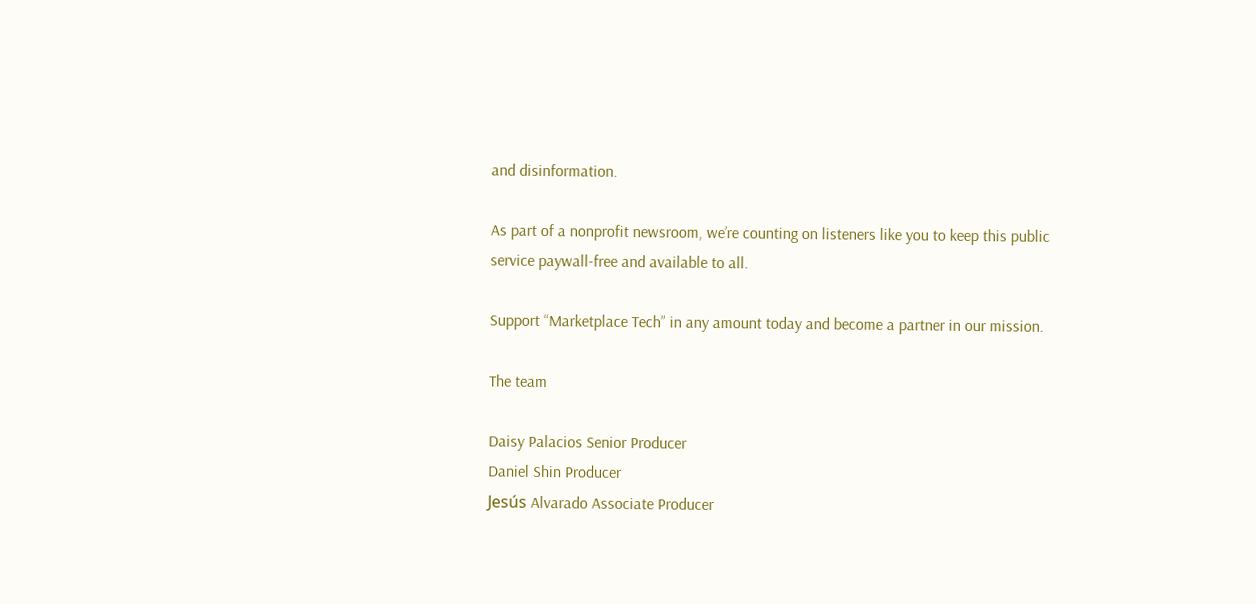and disinformation.

As part of a nonprofit newsroom, we’re counting on listeners like you to keep this public service paywall-free and available to all.

Support “Marketplace Tech” in any amount today and become a partner in our mission.

The team

Daisy Palacios Senior Producer
Daniel Shin Producer
Jesús Alvarado Associate Producer